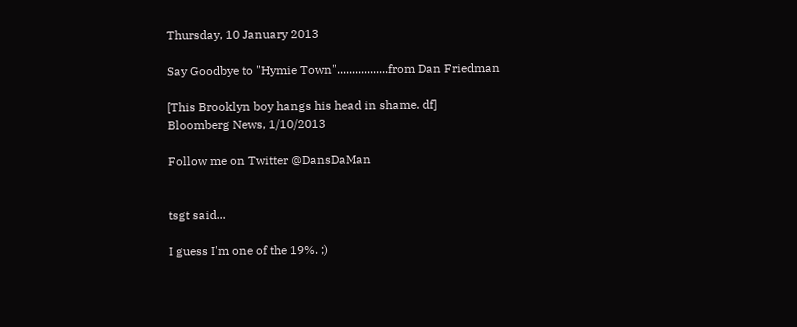Thursday, 10 January 2013

Say Goodbye to "Hymie Town".................from Dan Friedman

[This Brooklyn boy hangs his head in shame. df]
Bloomberg News, 1/10/2013

Follow me on Twitter @DansDaMan


tsgt said...

I guess I'm one of the 19%. ;)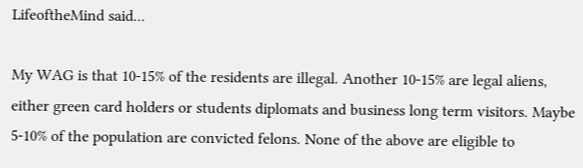LifeoftheMind said...

My WAG is that 10-15% of the residents are illegal. Another 10-15% are legal aliens, either green card holders or students diplomats and business long term visitors. Maybe 5-10% of the population are convicted felons. None of the above are eligible to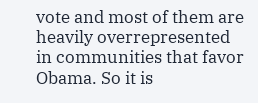vote and most of them are heavily overrepresented in communities that favor Obama. So it is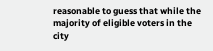reasonable to guess that while the majority of eligible voters in the city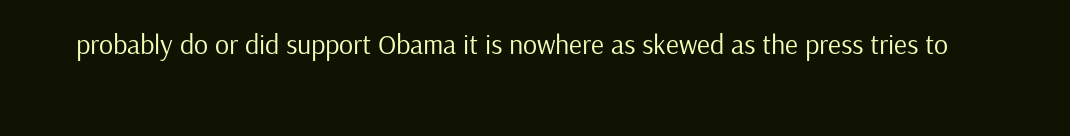probably do or did support Obama it is nowhere as skewed as the press tries to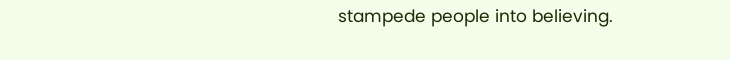stampede people into believing.